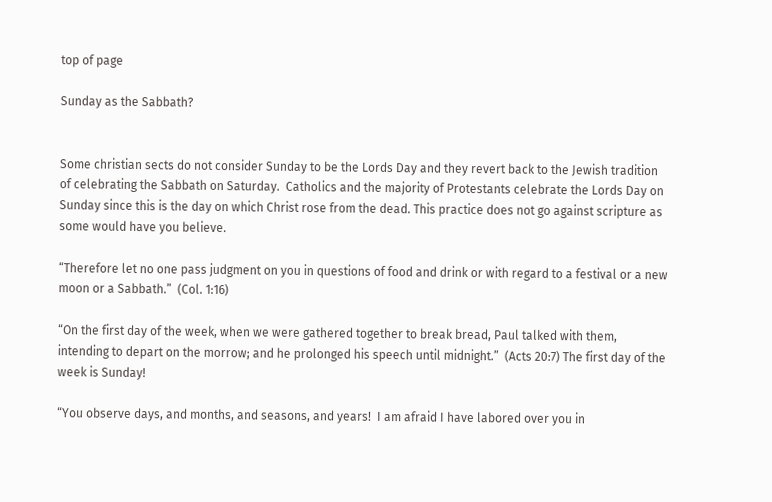top of page

Sunday as the Sabbath?


Some christian sects do not consider Sunday to be the Lords Day and they revert back to the Jewish tradition of celebrating the Sabbath on Saturday.  Catholics and the majority of Protestants celebrate the Lords Day on Sunday since this is the day on which Christ rose from the dead. This practice does not go against scripture as some would have you believe.

“Therefore let no one pass judgment on you in questions of food and drink or with regard to a festival or a new moon or a Sabbath.”  (Col. 1:16)

“On the first day of the week, when we were gathered together to break bread, Paul talked with them, intending to depart on the morrow; and he prolonged his speech until midnight.”  (Acts 20:7) The first day of the week is Sunday!

“You observe days, and months, and seasons, and years!  I am afraid I have labored over you in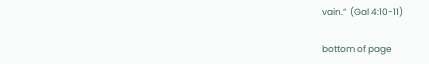vain.”  (Gal 4:10-11)

bottom of page